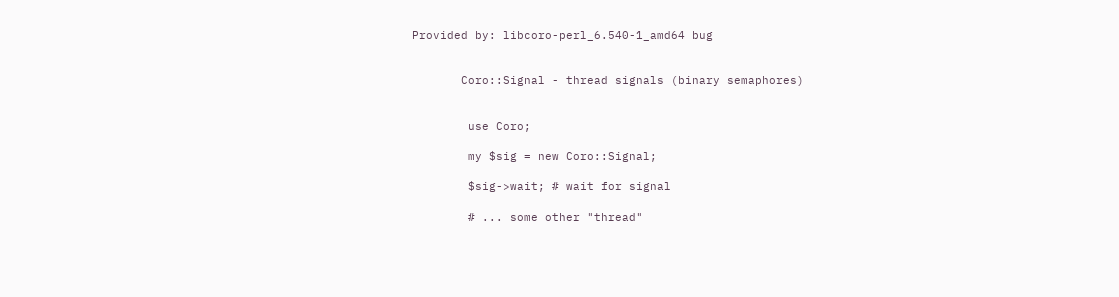Provided by: libcoro-perl_6.540-1_amd64 bug


       Coro::Signal - thread signals (binary semaphores)


        use Coro;

        my $sig = new Coro::Signal;

        $sig->wait; # wait for signal

        # ... some other "thread"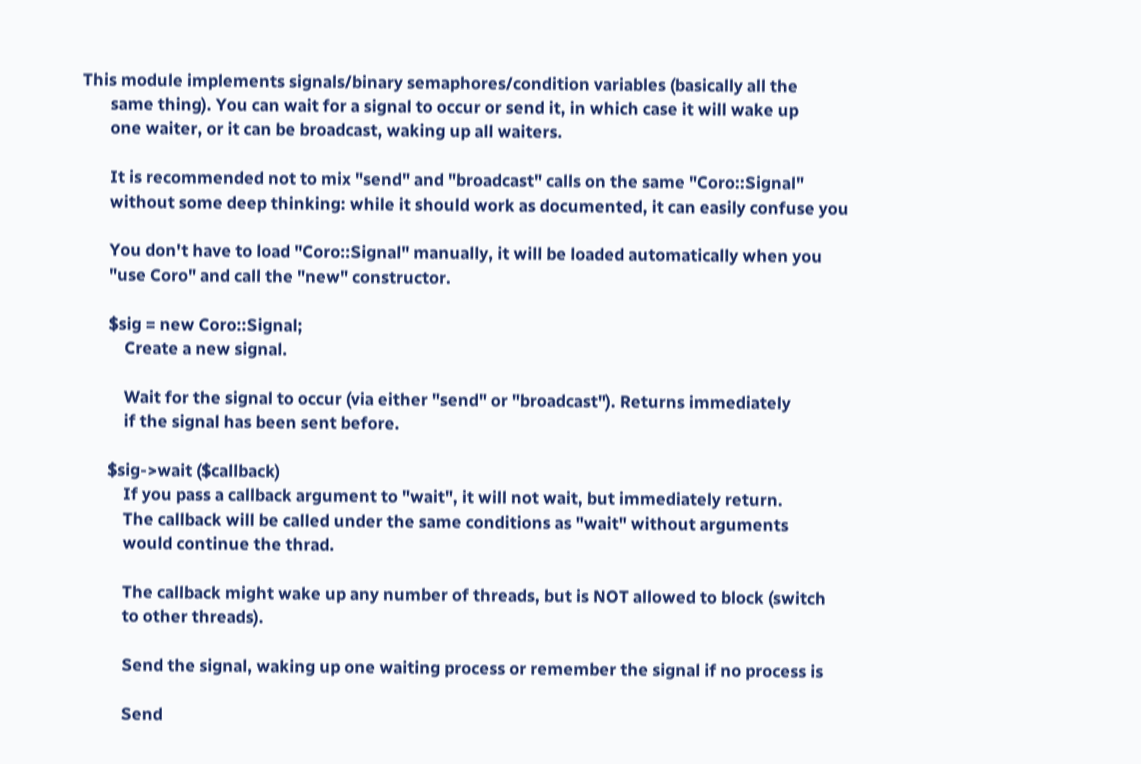This module implements signals/binary semaphores/condition variables (basically all the
       same thing). You can wait for a signal to occur or send it, in which case it will wake up
       one waiter, or it can be broadcast, waking up all waiters.

       It is recommended not to mix "send" and "broadcast" calls on the same "Coro::Signal"
       without some deep thinking: while it should work as documented, it can easily confuse you

       You don't have to load "Coro::Signal" manually, it will be loaded automatically when you
       "use Coro" and call the "new" constructor.

       $sig = new Coro::Signal;
           Create a new signal.

           Wait for the signal to occur (via either "send" or "broadcast"). Returns immediately
           if the signal has been sent before.

       $sig->wait ($callback)
           If you pass a callback argument to "wait", it will not wait, but immediately return.
           The callback will be called under the same conditions as "wait" without arguments
           would continue the thrad.

           The callback might wake up any number of threads, but is NOT allowed to block (switch
           to other threads).

           Send the signal, waking up one waiting process or remember the signal if no process is

           Send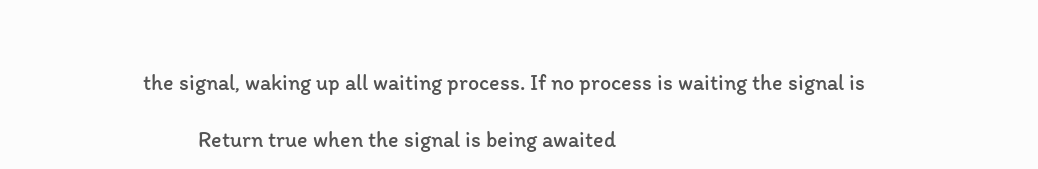the signal, waking up all waiting process. If no process is waiting the signal is

           Return true when the signal is being awaited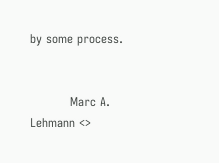by some process.


          Marc A. Lehmann <>